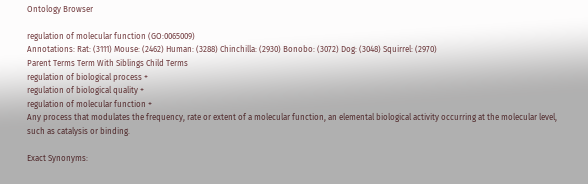Ontology Browser

regulation of molecular function (GO:0065009)
Annotations: Rat: (3111) Mouse: (2462) Human: (3288) Chinchilla: (2930) Bonobo: (3072) Dog: (3048) Squirrel: (2970)
Parent Terms Term With Siblings Child Terms
regulation of biological process +
regulation of biological quality +
regulation of molecular function +
Any process that modulates the frequency, rate or extent of a molecular function, an elemental biological activity occurring at the molecular level, such as catalysis or binding.

Exact Synonyms: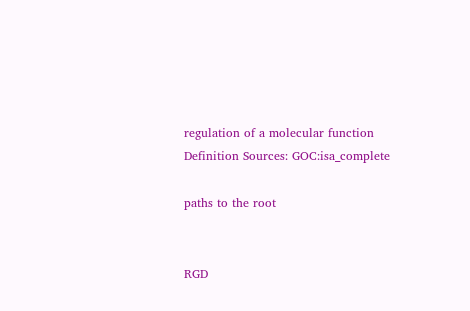regulation of a molecular function
Definition Sources: GOC:isa_complete

paths to the root


RGD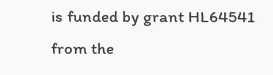is funded by grant HL64541 from the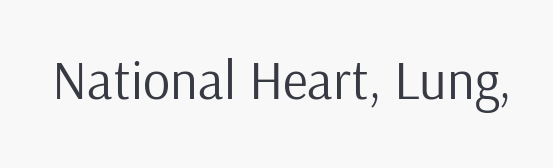National Heart, Lung,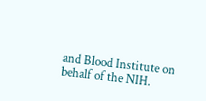and Blood Institute on behalf of the NIH.